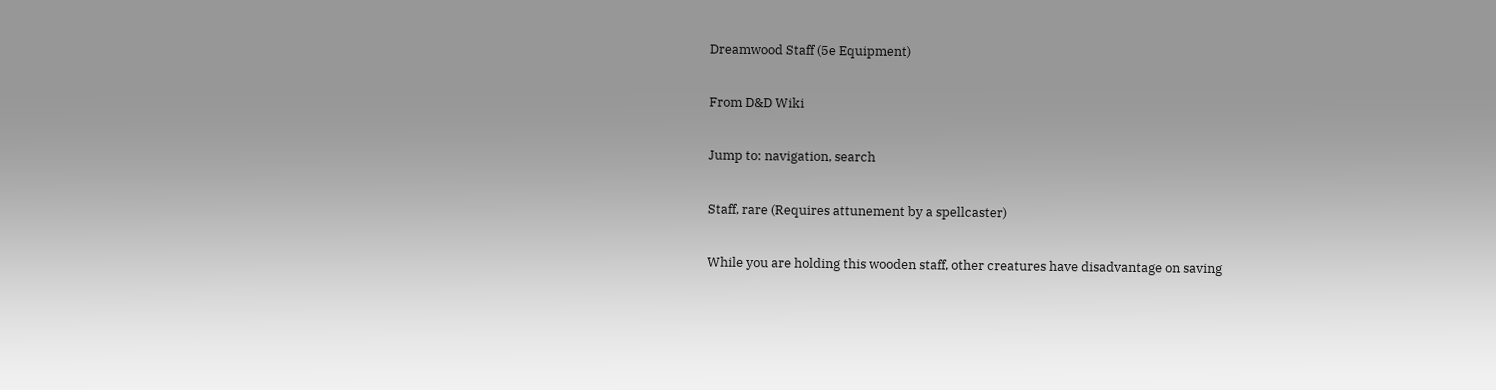Dreamwood Staff (5e Equipment)

From D&D Wiki

Jump to: navigation, search

Staff, rare (Requires attunement by a spellcaster)

While you are holding this wooden staff, other creatures have disadvantage on saving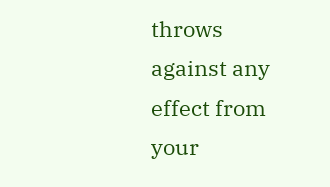throws against any effect from your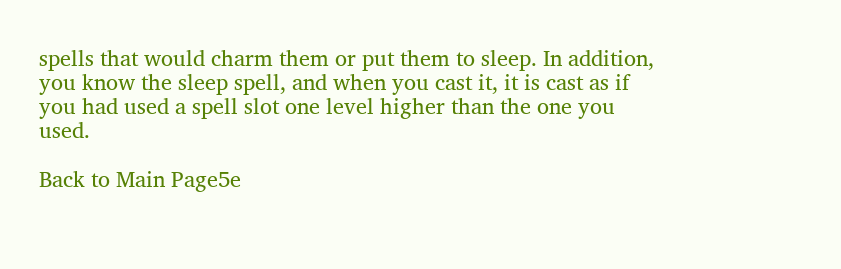spells that would charm them or put them to sleep. In addition, you know the sleep spell, and when you cast it, it is cast as if you had used a spell slot one level higher than the one you used.

Back to Main Page5e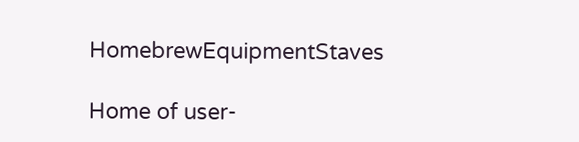HomebrewEquipmentStaves

Home of user-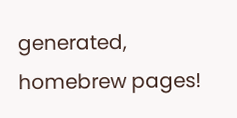generated,
homebrew pages!